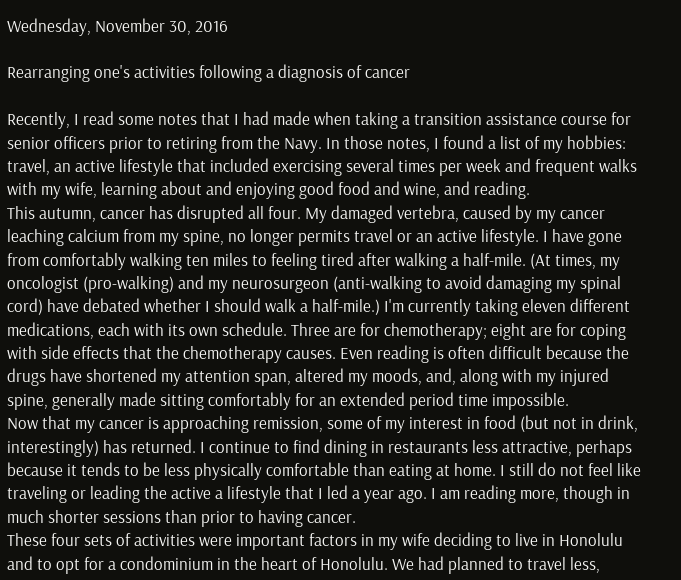Wednesday, November 30, 2016

Rearranging one's activities following a diagnosis of cancer

Recently, I read some notes that I had made when taking a transition assistance course for senior officers prior to retiring from the Navy. In those notes, I found a list of my hobbies: travel, an active lifestyle that included exercising several times per week and frequent walks with my wife, learning about and enjoying good food and wine, and reading.
This autumn, cancer has disrupted all four. My damaged vertebra, caused by my cancer leaching calcium from my spine, no longer permits travel or an active lifestyle. I have gone from comfortably walking ten miles to feeling tired after walking a half-mile. (At times, my oncologist (pro-walking) and my neurosurgeon (anti-walking to avoid damaging my spinal cord) have debated whether I should walk a half-mile.) I'm currently taking eleven different medications, each with its own schedule. Three are for chemotherapy; eight are for coping with side effects that the chemotherapy causes. Even reading is often difficult because the drugs have shortened my attention span, altered my moods, and, along with my injured spine, generally made sitting comfortably for an extended period time impossible.
Now that my cancer is approaching remission, some of my interest in food (but not in drink, interestingly) has returned. I continue to find dining in restaurants less attractive, perhaps because it tends to be less physically comfortable than eating at home. I still do not feel like traveling or leading the active a lifestyle that I led a year ago. I am reading more, though in much shorter sessions than prior to having cancer.
These four sets of activities were important factors in my wife deciding to live in Honolulu and to opt for a condominium in the heart of Honolulu. We had planned to travel less,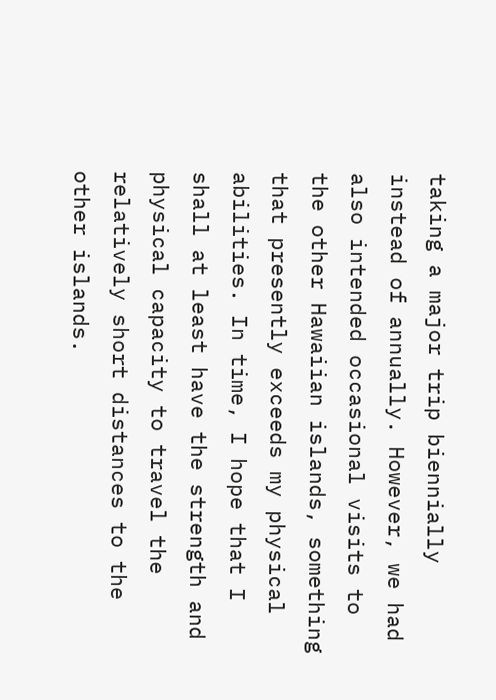taking a major trip biennially instead of annually. However, we had also intended occasional visits to the other Hawaiian islands, something that presently exceeds my physical abilities. In time, I hope that I shall at least have the strength and physical capacity to travel the relatively short distances to the other islands.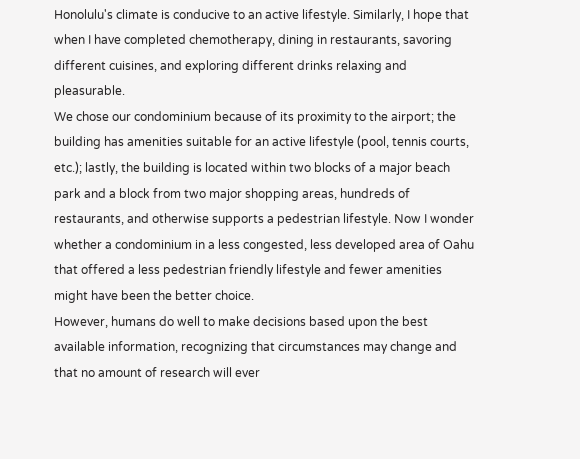Honolulu's climate is conducive to an active lifestyle. Similarly, I hope that when I have completed chemotherapy, dining in restaurants, savoring different cuisines, and exploring different drinks relaxing and pleasurable.
We chose our condominium because of its proximity to the airport; the building has amenities suitable for an active lifestyle (pool, tennis courts, etc.); lastly, the building is located within two blocks of a major beach park and a block from two major shopping areas, hundreds of restaurants, and otherwise supports a pedestrian lifestyle. Now I wonder whether a condominium in a less congested, less developed area of Oahu that offered a less pedestrian friendly lifestyle and fewer amenities might have been the better choice.
However, humans do well to make decisions based upon the best available information, recognizing that circumstances may change and that no amount of research will ever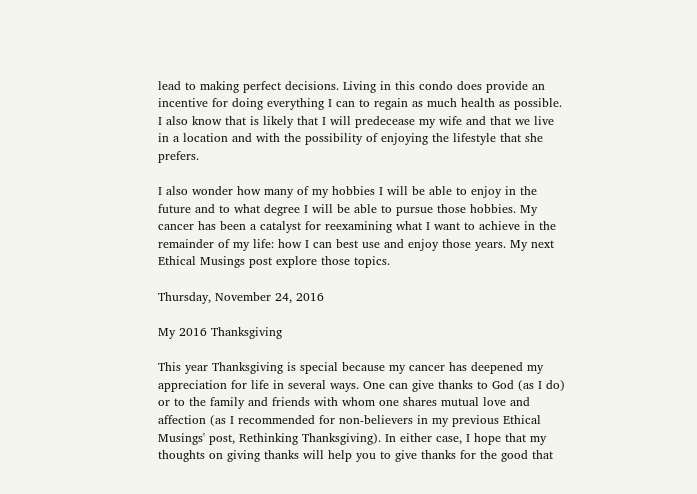lead to making perfect decisions. Living in this condo does provide an incentive for doing everything I can to regain as much health as possible. I also know that is likely that I will predecease my wife and that we live in a location and with the possibility of enjoying the lifestyle that she prefers.

I also wonder how many of my hobbies I will be able to enjoy in the future and to what degree I will be able to pursue those hobbies. My cancer has been a catalyst for reexamining what I want to achieve in the remainder of my life: how I can best use and enjoy those years. My next Ethical Musings post explore those topics.

Thursday, November 24, 2016

My 2016 Thanksgiving

This year Thanksgiving is special because my cancer has deepened my appreciation for life in several ways. One can give thanks to God (as I do) or to the family and friends with whom one shares mutual love and affection (as I recommended for non-believers in my previous Ethical Musings' post, Rethinking Thanksgiving). In either case, I hope that my thoughts on giving thanks will help you to give thanks for the good that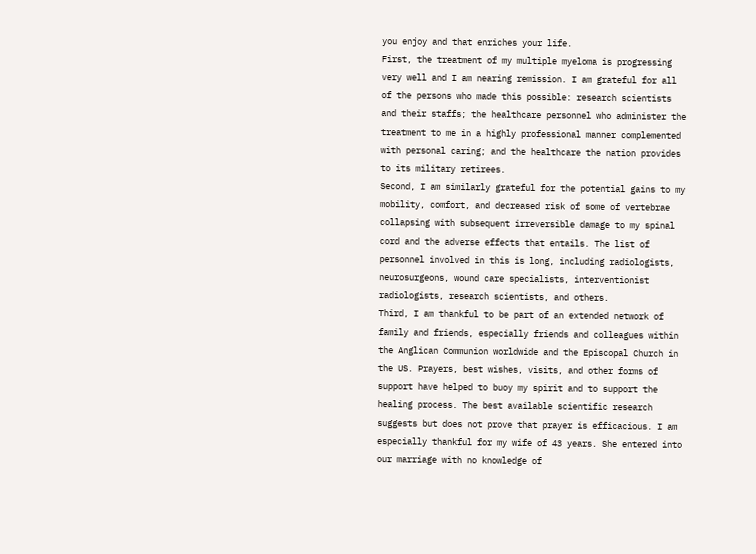you enjoy and that enriches your life.
First, the treatment of my multiple myeloma is progressing very well and I am nearing remission. I am grateful for all of the persons who made this possible: research scientists and their staffs; the healthcare personnel who administer the treatment to me in a highly professional manner complemented with personal caring; and the healthcare the nation provides to its military retirees.
Second, I am similarly grateful for the potential gains to my mobility, comfort, and decreased risk of some of vertebrae collapsing with subsequent irreversible damage to my spinal cord and the adverse effects that entails. The list of personnel involved in this is long, including radiologists, neurosurgeons, wound care specialists, interventionist radiologists, research scientists, and others.
Third, I am thankful to be part of an extended network of family and friends, especially friends and colleagues within the Anglican Communion worldwide and the Episcopal Church in the US. Prayers, best wishes, visits, and other forms of support have helped to buoy my spirit and to support the healing process. The best available scientific research suggests but does not prove that prayer is efficacious. I am especially thankful for my wife of 43 years. She entered into our marriage with no knowledge of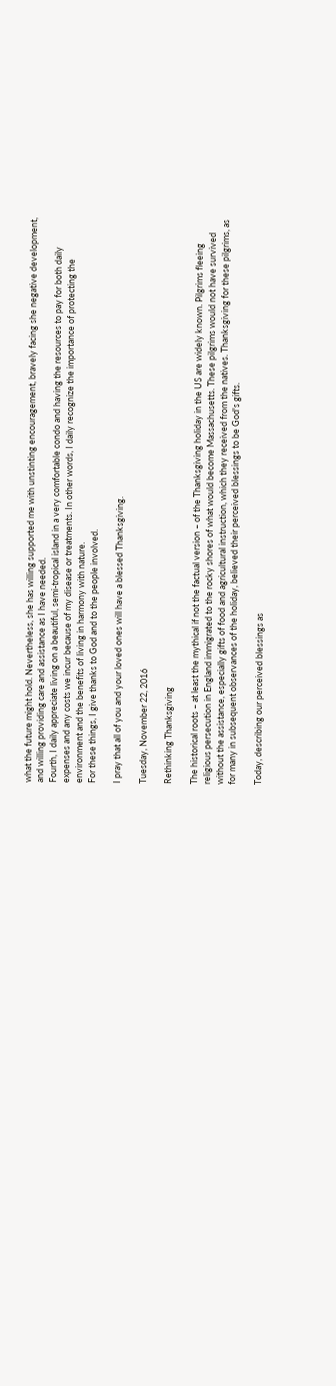what the future might hold. Nevertheless, she has willing supported me with unstinting encouragement, bravely facing she negative development, and willing providing care and assistance as I have needed.
Fourth, I daily appreciate living on a beautiful, semi-tropical island in a very comfortable condo and having the resources to pay for both daily expenses and any costs we incur because of my disease or treatments. In other words, I daily recognize the importance of protecting the environment and the benefits of living in harmony with nature.
For these things, I give thanks to God and to the people involved.

I pray that all of you and your loved ones will have a blessed Thanksgiving.

Tuesday, November 22, 2016

Rethinking Thanksgiving

The historical roots – at least the mythical if not the factual version – of the Thanksgiving holiday in the US are widely known. Pilgrims fleeing religious persecution in England immigrated to the rocky shores of what would become Massachusetts. These pilgrims would not have survived without the assistance, especially gifts of food and agricultural instruction, which they received from the natives. Thanksgiving for these pilgrims, as for many in subsequent observances of the holiday, believed their perceived blessings to be God's gifts.

Today, describing our perceived blessings as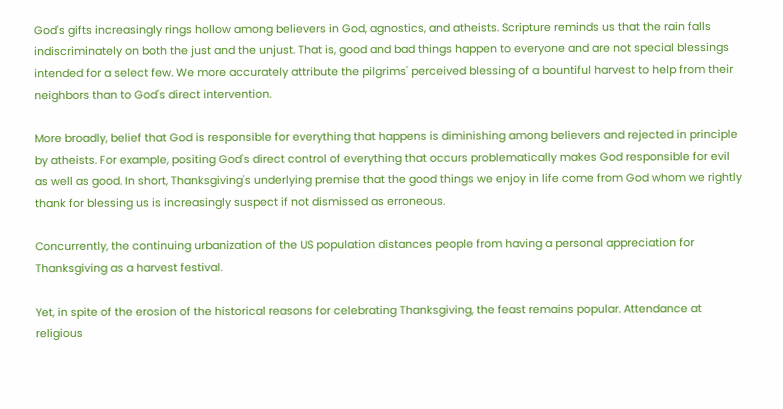God's gifts increasingly rings hollow among believers in God, agnostics, and atheists. Scripture reminds us that the rain falls indiscriminately on both the just and the unjust. That is, good and bad things happen to everyone and are not special blessings intended for a select few. We more accurately attribute the pilgrims' perceived blessing of a bountiful harvest to help from their neighbors than to God's direct intervention.

More broadly, belief that God is responsible for everything that happens is diminishing among believers and rejected in principle by atheists. For example, positing God's direct control of everything that occurs problematically makes God responsible for evil as well as good. In short, Thanksgiving's underlying premise that the good things we enjoy in life come from God whom we rightly thank for blessing us is increasingly suspect if not dismissed as erroneous.

Concurrently, the continuing urbanization of the US population distances people from having a personal appreciation for Thanksgiving as a harvest festival.

Yet, in spite of the erosion of the historical reasons for celebrating Thanksgiving, the feast remains popular. Attendance at religious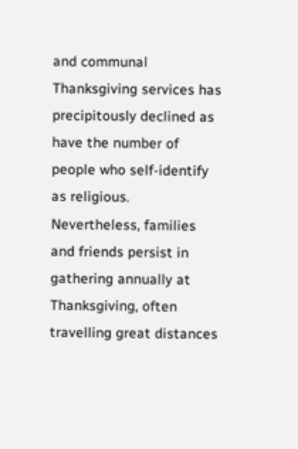and communal Thanksgiving services has precipitously declined as have the number of people who self-identify as religious. Nevertheless, families and friends persist in gathering annually at Thanksgiving, often travelling great distances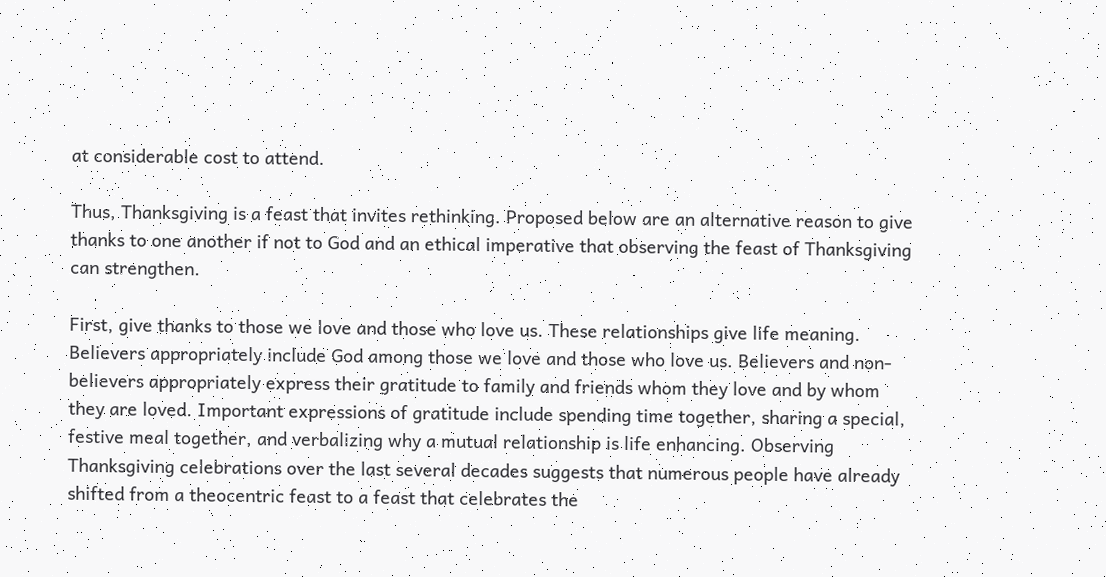at considerable cost to attend.

Thus, Thanksgiving is a feast that invites rethinking. Proposed below are an alternative reason to give thanks to one another if not to God and an ethical imperative that observing the feast of Thanksgiving can strengthen.

First, give thanks to those we love and those who love us. These relationships give life meaning. Believers appropriately include God among those we love and those who love us. Believers and non-believers appropriately express their gratitude to family and friends whom they love and by whom they are loved. Important expressions of gratitude include spending time together, sharing a special, festive meal together, and verbalizing why a mutual relationship is life enhancing. Observing Thanksgiving celebrations over the last several decades suggests that numerous people have already shifted from a theocentric feast to a feast that celebrates the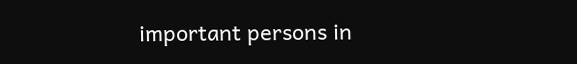important persons in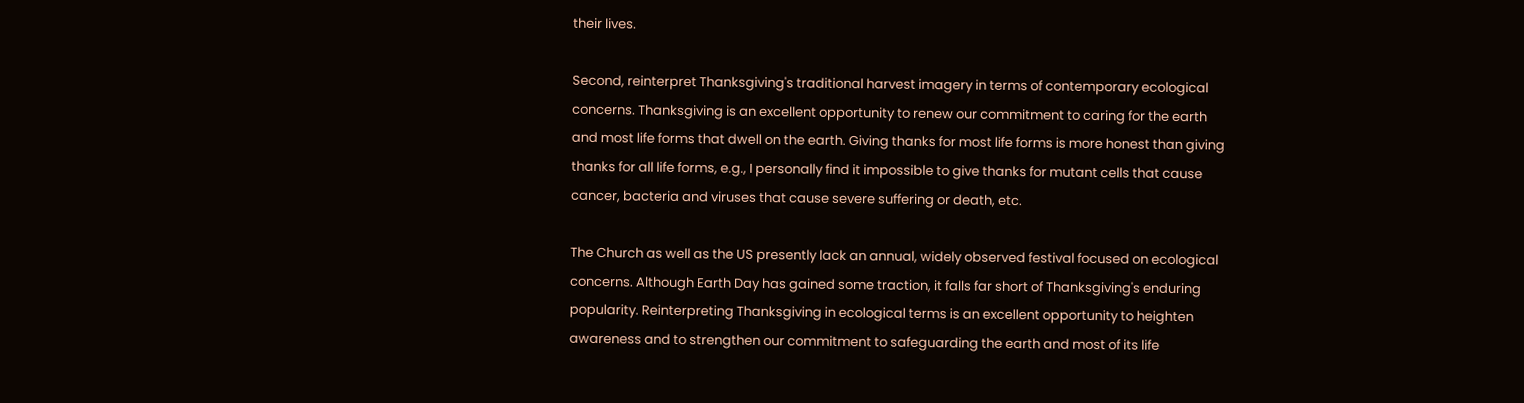their lives.

Second, reinterpret Thanksgiving's traditional harvest imagery in terms of contemporary ecological concerns. Thanksgiving is an excellent opportunity to renew our commitment to caring for the earth and most life forms that dwell on the earth. Giving thanks for most life forms is more honest than giving thanks for all life forms, e.g., I personally find it impossible to give thanks for mutant cells that cause cancer, bacteria and viruses that cause severe suffering or death, etc.

The Church as well as the US presently lack an annual, widely observed festival focused on ecological concerns. Although Earth Day has gained some traction, it falls far short of Thanksgiving's enduring popularity. Reinterpreting Thanksgiving in ecological terms is an excellent opportunity to heighten awareness and to strengthen our commitment to safeguarding the earth and most of its life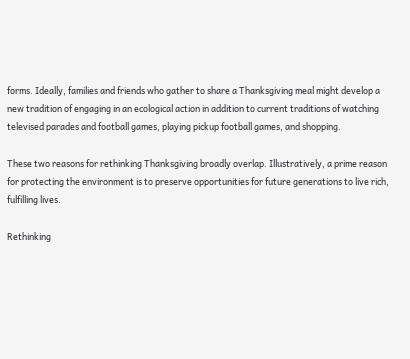forms. Ideally, families and friends who gather to share a Thanksgiving meal might develop a new tradition of engaging in an ecological action in addition to current traditions of watching televised parades and football games, playing pickup football games, and shopping.

These two reasons for rethinking Thanksgiving broadly overlap. Illustratively, a prime reason for protecting the environment is to preserve opportunities for future generations to live rich, fulfilling lives.

Rethinking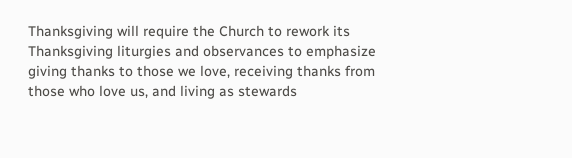Thanksgiving will require the Church to rework its Thanksgiving liturgies and observances to emphasize giving thanks to those we love, receiving thanks from those who love us, and living as stewards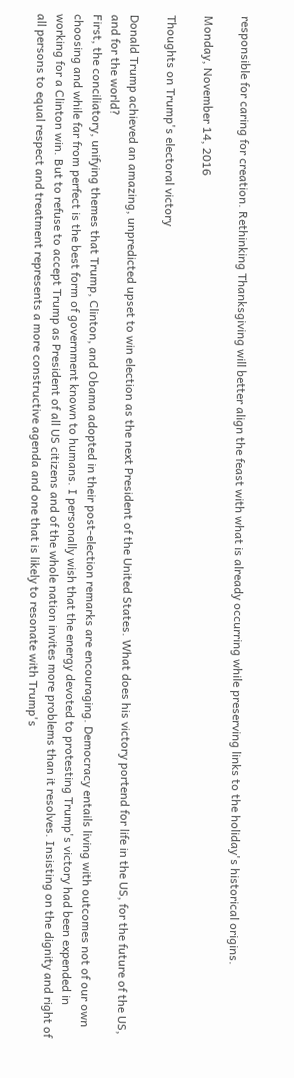responsible for caring for creation. Rethinking Thanksgiving will better align the feast with what is already occurring while preserving links to the holiday's historical origins.

Monday, November 14, 2016

Thoughts on Trump's electoral victory

Donald Trump achieved an amazing, unpredicted upset to win election as the next President of the United States. What does his victory portend for life in the US, for the future of the US, and for the world?
First, the conciliatory, unifying themes that Trump, Clinton, and Obama adopted in their post-election remarks are encouraging. Democracy entails living with outcomes not of our own choosing and while far from perfect is the best form of government known to humans. I personally wish that the energy devoted to protesting Trump's victory had been expended in working for a Clinton win. But to refuse to accept Trump as President of all US citizens and of the whole nation invites more problems than it resolves. Insisting on the dignity and right of all persons to equal respect and treatment represents a more constructive agenda and one that is likely to resonate with Trump's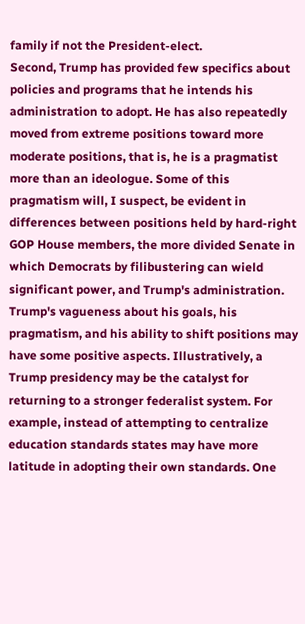family if not the President-elect.
Second, Trump has provided few specifics about policies and programs that he intends his administration to adopt. He has also repeatedly moved from extreme positions toward more moderate positions, that is, he is a pragmatist more than an ideologue. Some of this pragmatism will, I suspect, be evident in differences between positions held by hard-right GOP House members, the more divided Senate in which Democrats by filibustering can wield significant power, and Trump's administration.
Trump's vagueness about his goals, his pragmatism, and his ability to shift positions may have some positive aspects. Illustratively, a Trump presidency may be the catalyst for returning to a stronger federalist system. For example, instead of attempting to centralize education standards states may have more latitude in adopting their own standards. One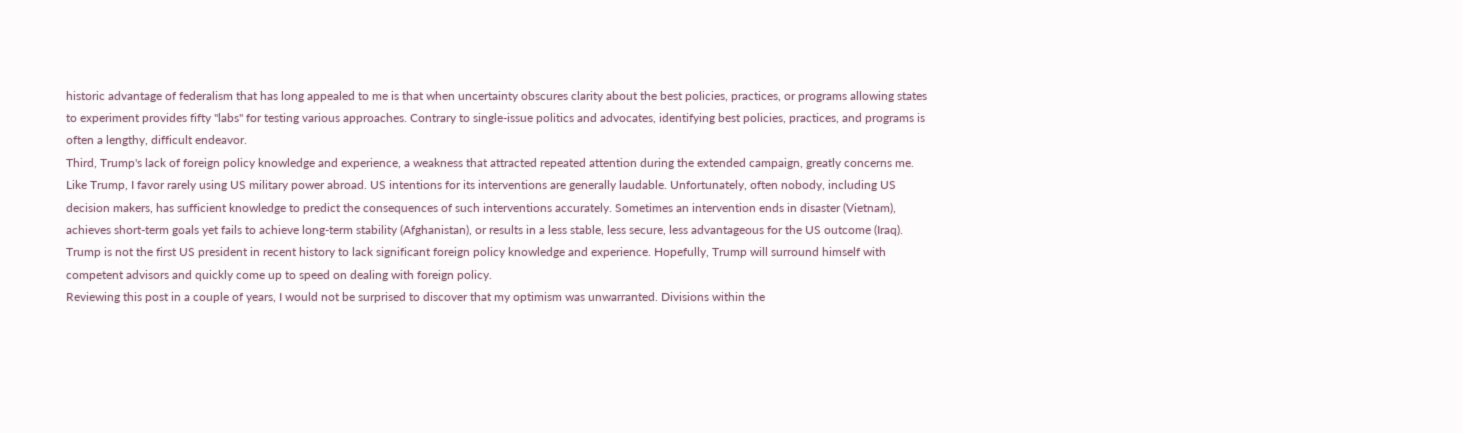historic advantage of federalism that has long appealed to me is that when uncertainty obscures clarity about the best policies, practices, or programs allowing states to experiment provides fifty "labs" for testing various approaches. Contrary to single-issue politics and advocates, identifying best policies, practices, and programs is often a lengthy, difficult endeavor.
Third, Trump's lack of foreign policy knowledge and experience, a weakness that attracted repeated attention during the extended campaign, greatly concerns me. Like Trump, I favor rarely using US military power abroad. US intentions for its interventions are generally laudable. Unfortunately, often nobody, including US decision makers, has sufficient knowledge to predict the consequences of such interventions accurately. Sometimes an intervention ends in disaster (Vietnam), achieves short-term goals yet fails to achieve long-term stability (Afghanistan), or results in a less stable, less secure, less advantageous for the US outcome (Iraq).
Trump is not the first US president in recent history to lack significant foreign policy knowledge and experience. Hopefully, Trump will surround himself with competent advisors and quickly come up to speed on dealing with foreign policy.
Reviewing this post in a couple of years, I would not be surprised to discover that my optimism was unwarranted. Divisions within the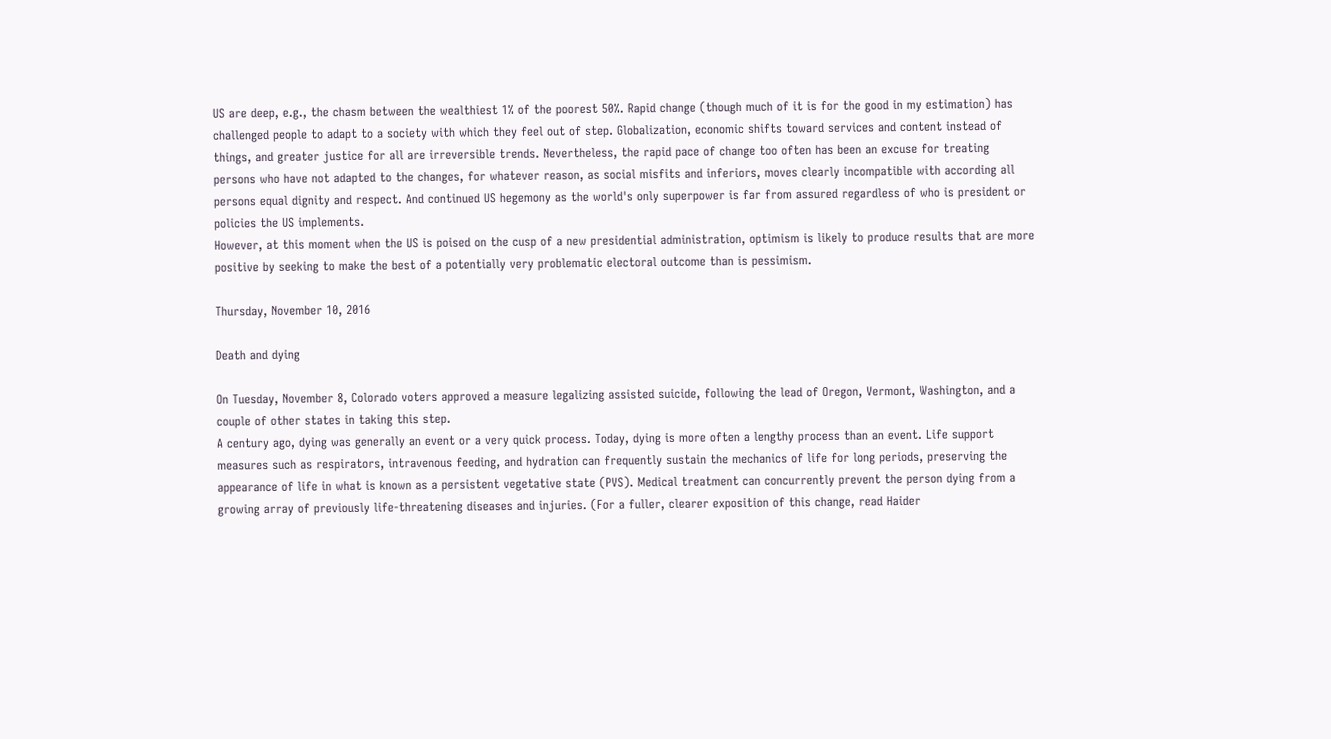US are deep, e.g., the chasm between the wealthiest 1% of the poorest 50%. Rapid change (though much of it is for the good in my estimation) has challenged people to adapt to a society with which they feel out of step. Globalization, economic shifts toward services and content instead of things, and greater justice for all are irreversible trends. Nevertheless, the rapid pace of change too often has been an excuse for treating persons who have not adapted to the changes, for whatever reason, as social misfits and inferiors, moves clearly incompatible with according all persons equal dignity and respect. And continued US hegemony as the world's only superpower is far from assured regardless of who is president or policies the US implements.
However, at this moment when the US is poised on the cusp of a new presidential administration, optimism is likely to produce results that are more positive by seeking to make the best of a potentially very problematic electoral outcome than is pessimism.

Thursday, November 10, 2016

Death and dying

On Tuesday, November 8, Colorado voters approved a measure legalizing assisted suicide, following the lead of Oregon, Vermont, Washington, and a couple of other states in taking this step.
A century ago, dying was generally an event or a very quick process. Today, dying is more often a lengthy process than an event. Life support measures such as respirators, intravenous feeding, and hydration can frequently sustain the mechanics of life for long periods, preserving the appearance of life in what is known as a persistent vegetative state (PVS). Medical treatment can concurrently prevent the person dying from a growing array of previously life-threatening diseases and injuries. (For a fuller, clearer exposition of this change, read Haider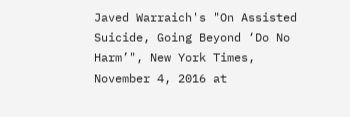Javed Warraich's "On Assisted Suicide, Going Beyond ‘Do No Harm’", New York Times, November 4, 2016 at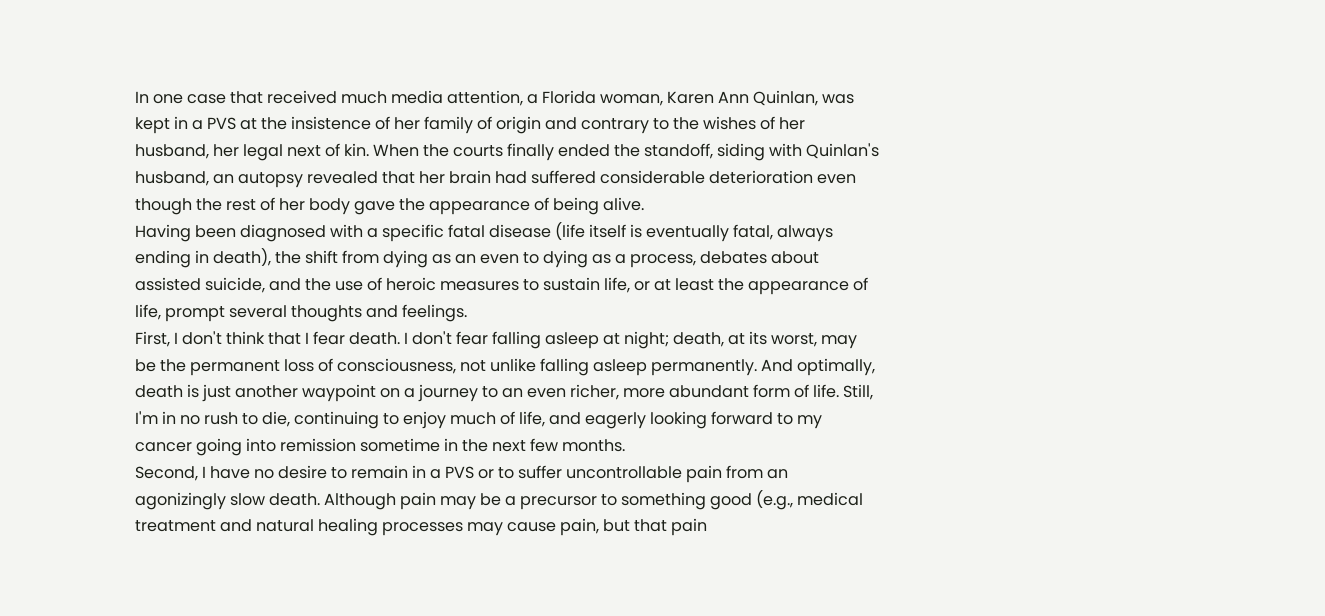In one case that received much media attention, a Florida woman, Karen Ann Quinlan, was kept in a PVS at the insistence of her family of origin and contrary to the wishes of her husband, her legal next of kin. When the courts finally ended the standoff, siding with Quinlan's husband, an autopsy revealed that her brain had suffered considerable deterioration even though the rest of her body gave the appearance of being alive.
Having been diagnosed with a specific fatal disease (life itself is eventually fatal, always ending in death), the shift from dying as an even to dying as a process, debates about assisted suicide, and the use of heroic measures to sustain life, or at least the appearance of life, prompt several thoughts and feelings.
First, I don't think that I fear death. I don't fear falling asleep at night; death, at its worst, may be the permanent loss of consciousness, not unlike falling asleep permanently. And optimally, death is just another waypoint on a journey to an even richer, more abundant form of life. Still, I'm in no rush to die, continuing to enjoy much of life, and eagerly looking forward to my cancer going into remission sometime in the next few months.
Second, I have no desire to remain in a PVS or to suffer uncontrollable pain from an agonizingly slow death. Although pain may be a precursor to something good (e.g., medical treatment and natural healing processes may cause pain, but that pain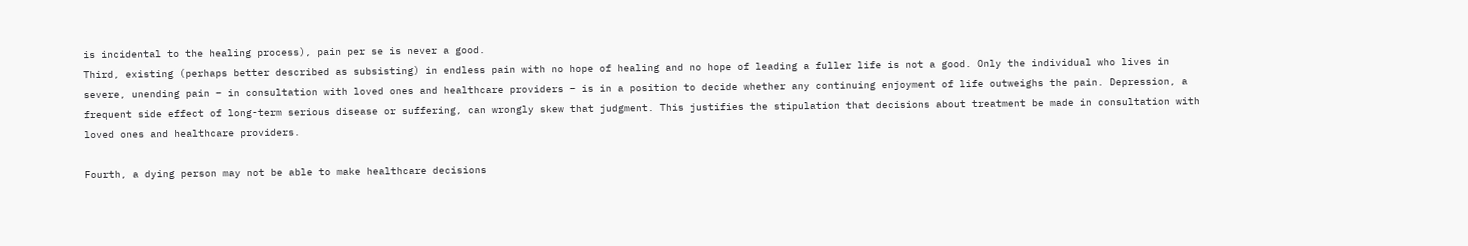is incidental to the healing process), pain per se is never a good.
Third, existing (perhaps better described as subsisting) in endless pain with no hope of healing and no hope of leading a fuller life is not a good. Only the individual who lives in severe, unending pain – in consultation with loved ones and healthcare providers – is in a position to decide whether any continuing enjoyment of life outweighs the pain. Depression, a frequent side effect of long-term serious disease or suffering, can wrongly skew that judgment. This justifies the stipulation that decisions about treatment be made in consultation with loved ones and healthcare providers.

Fourth, a dying person may not be able to make healthcare decisions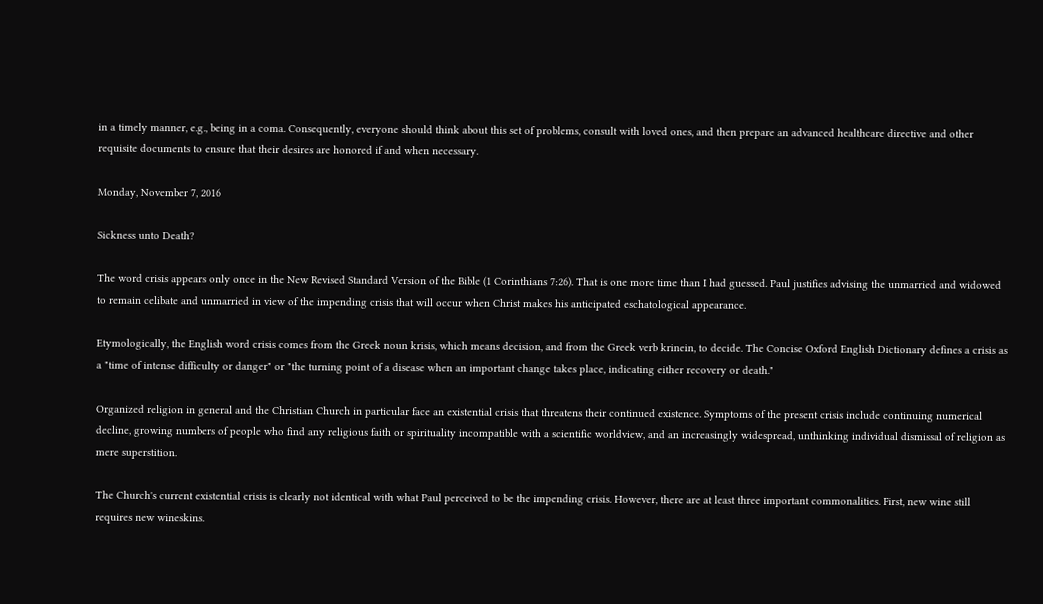in a timely manner, e.g., being in a coma. Consequently, everyone should think about this set of problems, consult with loved ones, and then prepare an advanced healthcare directive and other requisite documents to ensure that their desires are honored if and when necessary.

Monday, November 7, 2016

Sickness unto Death?

The word crisis appears only once in the New Revised Standard Version of the Bible (1 Corinthians 7:26). That is one more time than I had guessed. Paul justifies advising the unmarried and widowed to remain celibate and unmarried in view of the impending crisis that will occur when Christ makes his anticipated eschatological appearance.

Etymologically, the English word crisis comes from the Greek noun krisis, which means decision, and from the Greek verb krinein, to decide. The Concise Oxford English Dictionary defines a crisis as a "time of intense difficulty or danger" or "the turning point of a disease when an important change takes place, indicating either recovery or death."

Organized religion in general and the Christian Church in particular face an existential crisis that threatens their continued existence. Symptoms of the present crisis include continuing numerical decline, growing numbers of people who find any religious faith or spirituality incompatible with a scientific worldview, and an increasingly widespread, unthinking individual dismissal of religion as mere superstition.

The Church's current existential crisis is clearly not identical with what Paul perceived to be the impending crisis. However, there are at least three important commonalities. First, new wine still requires new wineskins.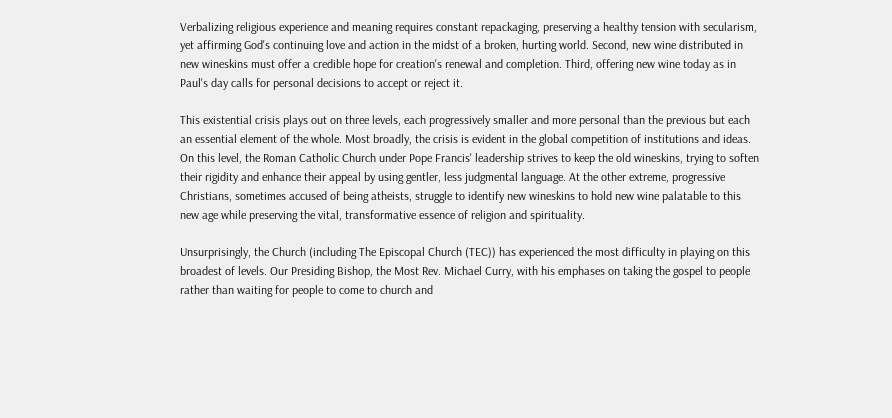Verbalizing religious experience and meaning requires constant repackaging, preserving a healthy tension with secularism, yet affirming God's continuing love and action in the midst of a broken, hurting world. Second, new wine distributed in new wineskins must offer a credible hope for creation's renewal and completion. Third, offering new wine today as in Paul's day calls for personal decisions to accept or reject it.

This existential crisis plays out on three levels, each progressively smaller and more personal than the previous but each an essential element of the whole. Most broadly, the crisis is evident in the global competition of institutions and ideas. On this level, the Roman Catholic Church under Pope Francis' leadership strives to keep the old wineskins, trying to soften their rigidity and enhance their appeal by using gentler, less judgmental language. At the other extreme, progressive Christians, sometimes accused of being atheists, struggle to identify new wineskins to hold new wine palatable to this new age while preserving the vital, transformative essence of religion and spirituality.

Unsurprisingly, the Church (including The Episcopal Church (TEC)) has experienced the most difficulty in playing on this broadest of levels. Our Presiding Bishop, the Most Rev. Michael Curry, with his emphases on taking the gospel to people rather than waiting for people to come to church and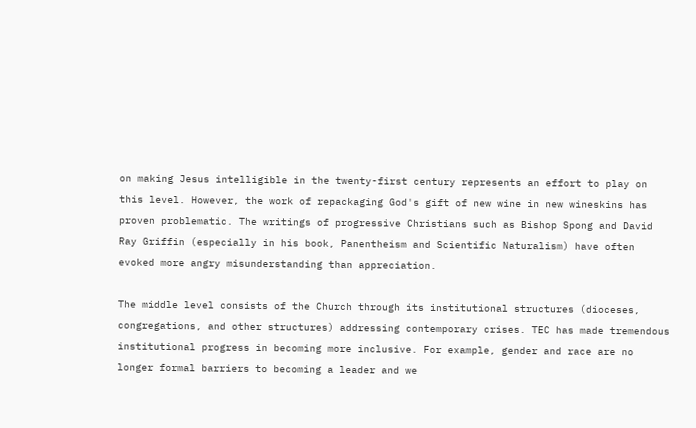on making Jesus intelligible in the twenty-first century represents an effort to play on this level. However, the work of repackaging God's gift of new wine in new wineskins has proven problematic. The writings of progressive Christians such as Bishop Spong and David Ray Griffin (especially in his book, Panentheism and Scientific Naturalism) have often evoked more angry misunderstanding than appreciation.

The middle level consists of the Church through its institutional structures (dioceses, congregations, and other structures) addressing contemporary crises. TEC has made tremendous institutional progress in becoming more inclusive. For example, gender and race are no longer formal barriers to becoming a leader and we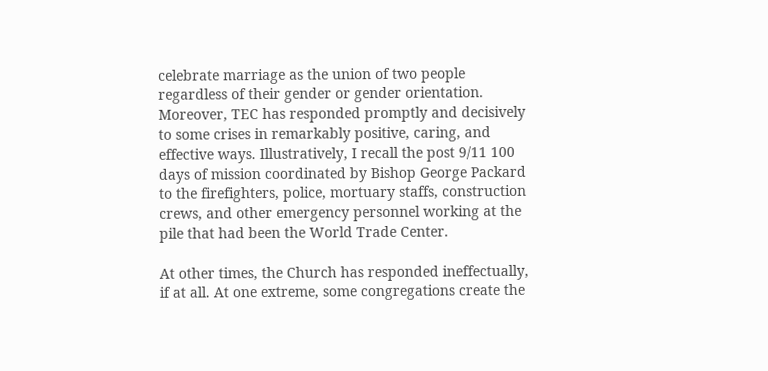celebrate marriage as the union of two people regardless of their gender or gender orientation. Moreover, TEC has responded promptly and decisively to some crises in remarkably positive, caring, and effective ways. Illustratively, I recall the post 9/11 100 days of mission coordinated by Bishop George Packard to the firefighters, police, mortuary staffs, construction crews, and other emergency personnel working at the pile that had been the World Trade Center.

At other times, the Church has responded ineffectually, if at all. At one extreme, some congregations create the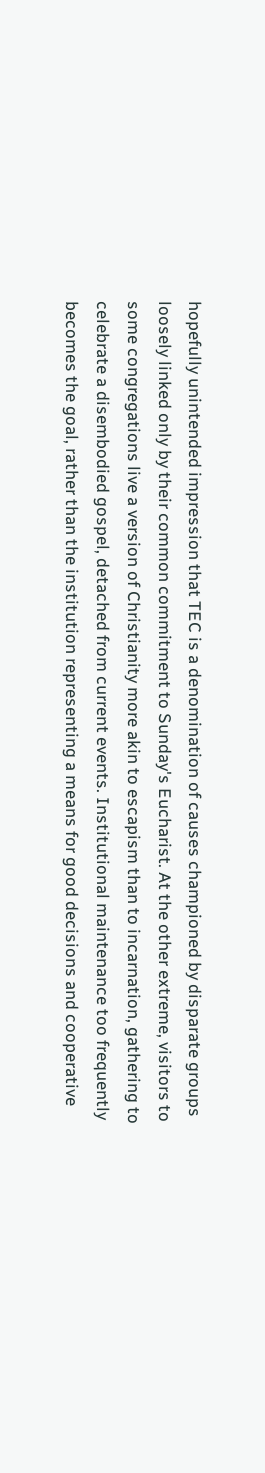hopefully unintended impression that TEC is a denomination of causes championed by disparate groups loosely linked only by their common commitment to Sunday's Eucharist. At the other extreme, visitors to some congregations live a version of Christianity more akin to escapism than to incarnation, gathering to celebrate a disembodied gospel, detached from current events. Institutional maintenance too frequently becomes the goal, rather than the institution representing a means for good decisions and cooperative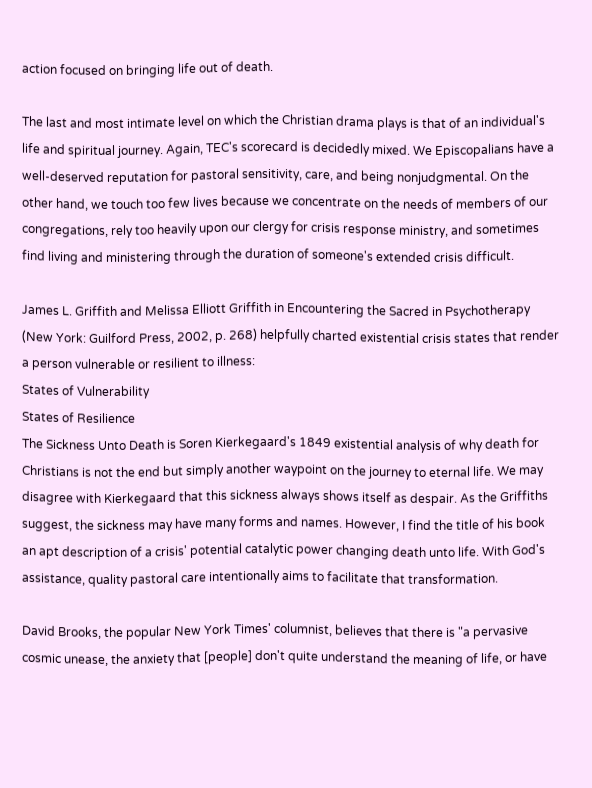action focused on bringing life out of death.

The last and most intimate level on which the Christian drama plays is that of an individual's life and spiritual journey. Again, TEC's scorecard is decidedly mixed. We Episcopalians have a well-deserved reputation for pastoral sensitivity, care, and being nonjudgmental. On the other hand, we touch too few lives because we concentrate on the needs of members of our congregations, rely too heavily upon our clergy for crisis response ministry, and sometimes find living and ministering through the duration of someone's extended crisis difficult.

James L. Griffith and Melissa Elliott Griffith in Encountering the Sacred in Psychotherapy (New York: Guilford Press, 2002, p. 268) helpfully charted existential crisis states that render a person vulnerable or resilient to illness:
States of Vulnerability
States of Resilience
The Sickness Unto Death is Soren Kierkegaard's 1849 existential analysis of why death for Christians is not the end but simply another waypoint on the journey to eternal life. We may disagree with Kierkegaard that this sickness always shows itself as despair. As the Griffiths suggest, the sickness may have many forms and names. However, I find the title of his book an apt description of a crisis' potential catalytic power changing death unto life. With God's assistance, quality pastoral care intentionally aims to facilitate that transformation.

David Brooks, the popular New York Times' columnist, believes that there is "a pervasive cosmic unease, the anxiety that [people] don't quite understand the meaning of life, or have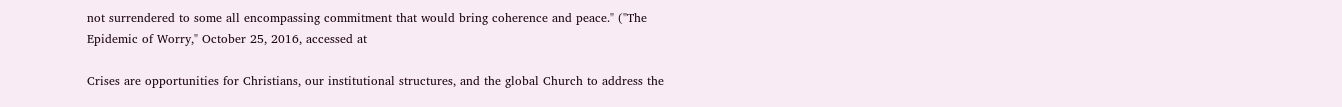not surrendered to some all encompassing commitment that would bring coherence and peace." ("The Epidemic of Worry," October 25, 2016, accessed at

Crises are opportunities for Christians, our institutional structures, and the global Church to address the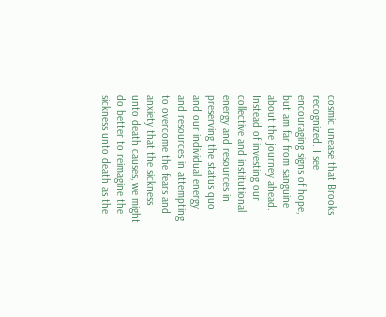cosmic unease that Brooks recognized. I see encouraging signs of hope, but am far from sanguine about the journey ahead. Instead of investing our collective and institutional energy and resources in preserving the status quo and our individual energy and resources in attempting to overcome the fears and anxiety that the sickness unto death causes, we might do better to reimagine the sickness unto death as the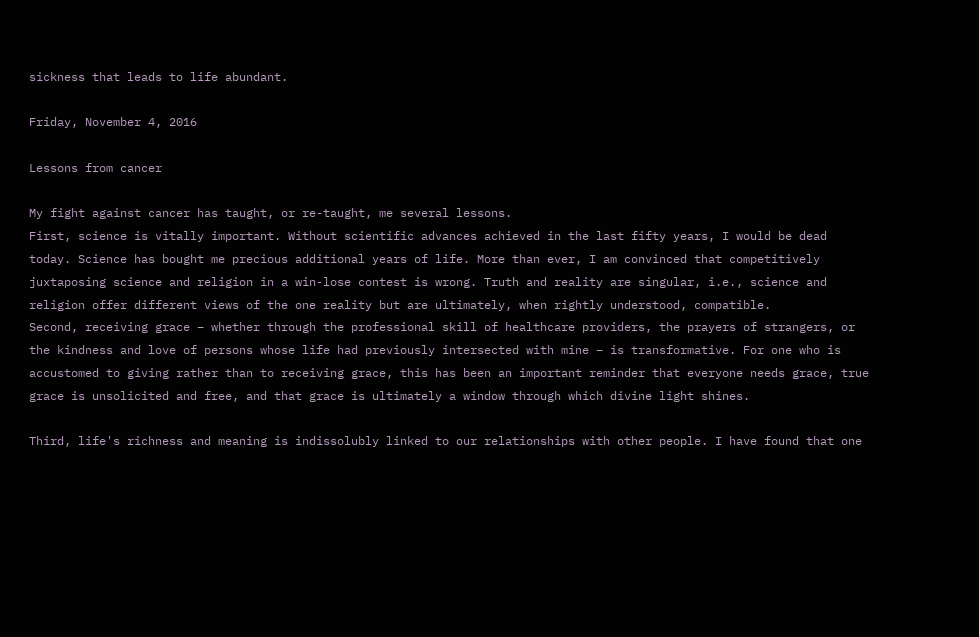sickness that leads to life abundant.

Friday, November 4, 2016

Lessons from cancer

My fight against cancer has taught, or re-taught, me several lessons.
First, science is vitally important. Without scientific advances achieved in the last fifty years, I would be dead today. Science has bought me precious additional years of life. More than ever, I am convinced that competitively juxtaposing science and religion in a win-lose contest is wrong. Truth and reality are singular, i.e., science and religion offer different views of the one reality but are ultimately, when rightly understood, compatible.
Second, receiving grace – whether through the professional skill of healthcare providers, the prayers of strangers, or the kindness and love of persons whose life had previously intersected with mine – is transformative. For one who is accustomed to giving rather than to receiving grace, this has been an important reminder that everyone needs grace, true grace is unsolicited and free, and that grace is ultimately a window through which divine light shines.

Third, life's richness and meaning is indissolubly linked to our relationships with other people. I have found that one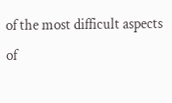of the most difficult aspects of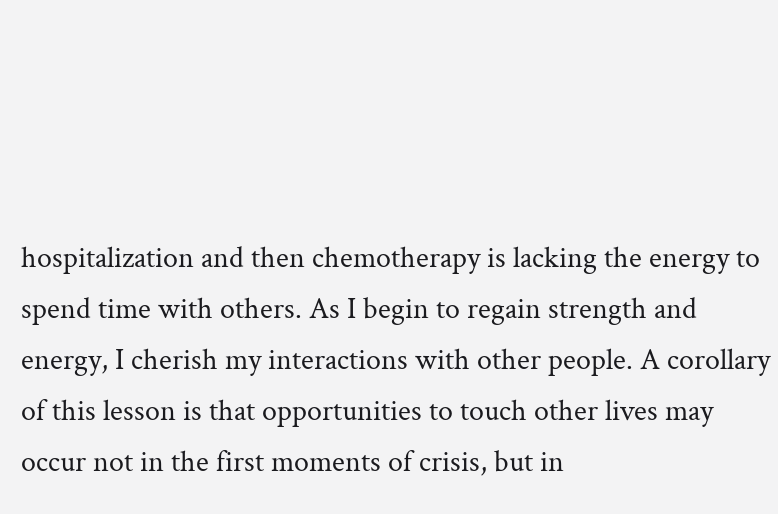hospitalization and then chemotherapy is lacking the energy to spend time with others. As I begin to regain strength and energy, I cherish my interactions with other people. A corollary of this lesson is that opportunities to touch other lives may occur not in the first moments of crisis, but in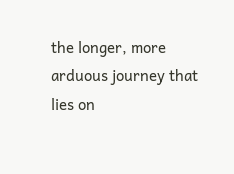the longer, more arduous journey that lies on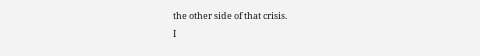the other side of that crisis.
I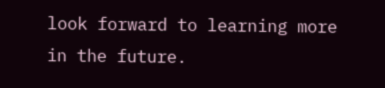look forward to learning more in the future.